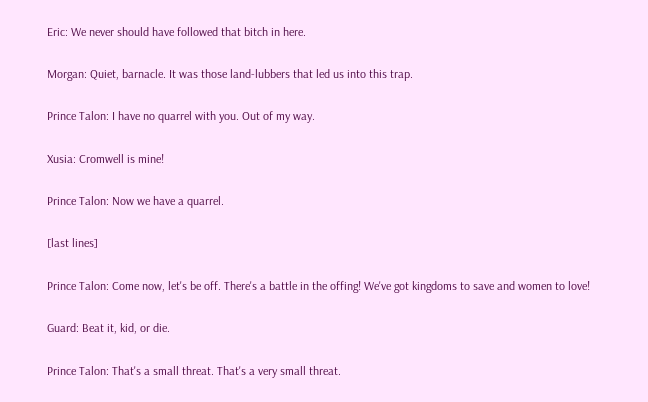Eric: We never should have followed that bitch in here.

Morgan: Quiet, barnacle. It was those land-lubbers that led us into this trap.

Prince Talon: I have no quarrel with you. Out of my way.

Xusia: Cromwell is mine!

Prince Talon: Now we have a quarrel.

[last lines]

Prince Talon: Come now, let's be off. There's a battle in the offing! We've got kingdoms to save and women to love!

Guard: Beat it, kid, or die.

Prince Talon: That's a small threat. That's a very small threat.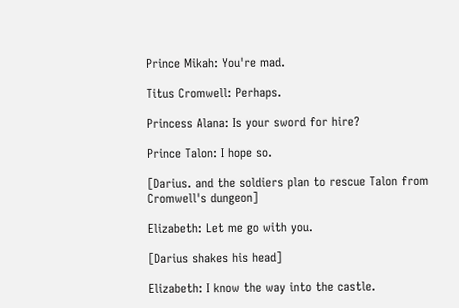Prince Mikah: You're mad.

Titus Cromwell: Perhaps.

Princess Alana: Is your sword for hire?

Prince Talon: I hope so.

[Darius. and the soldiers plan to rescue Talon from Cromwell's dungeon]

Elizabeth: Let me go with you.

[Darius shakes his head]

Elizabeth: I know the way into the castle.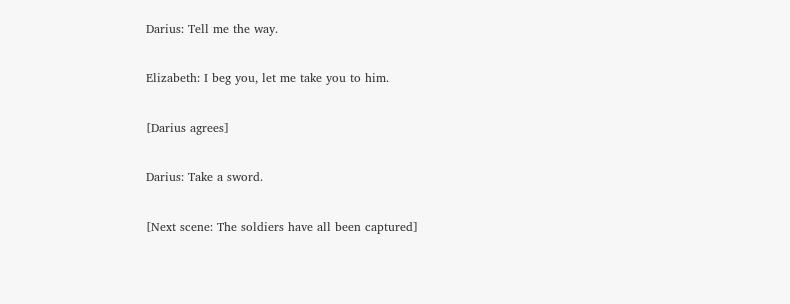Darius: Tell me the way.

Elizabeth: I beg you, let me take you to him.

[Darius agrees]

Darius: Take a sword.

[Next scene: The soldiers have all been captured]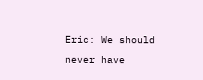Eric: We should never have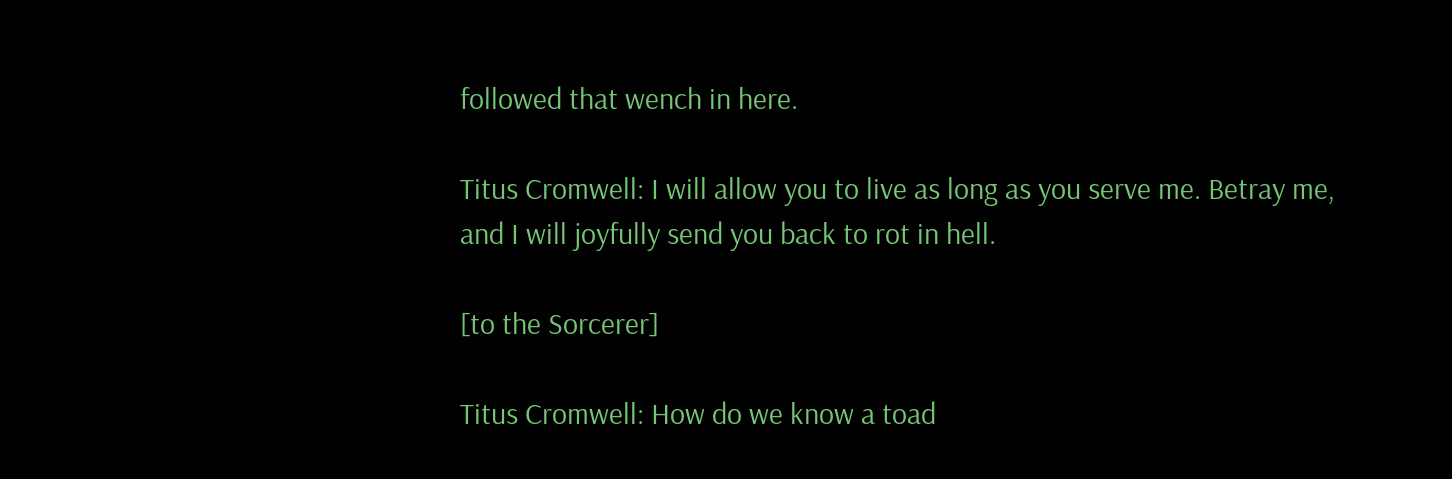followed that wench in here.

Titus Cromwell: I will allow you to live as long as you serve me. Betray me, and I will joyfully send you back to rot in hell.

[to the Sorcerer]

Titus Cromwell: How do we know a toad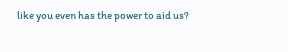like you even has the power to aid us?